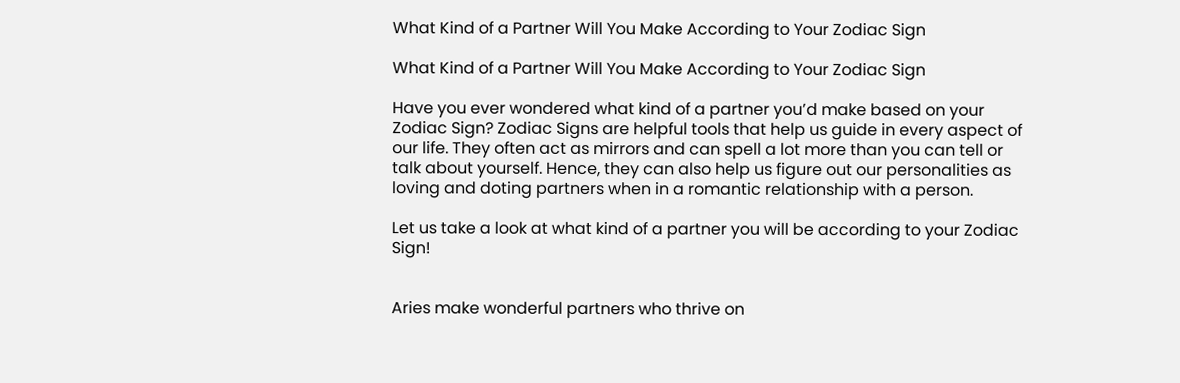What Kind of a Partner Will You Make According to Your Zodiac Sign

What Kind of a Partner Will You Make According to Your Zodiac Sign

Have you ever wondered what kind of a partner you’d make based on your Zodiac Sign? Zodiac Signs are helpful tools that help us guide in every aspect of our life. They often act as mirrors and can spell a lot more than you can tell or talk about yourself. Hence, they can also help us figure out our personalities as loving and doting partners when in a romantic relationship with a person.

Let us take a look at what kind of a partner you will be according to your Zodiac Sign!


Aries make wonderful partners who thrive on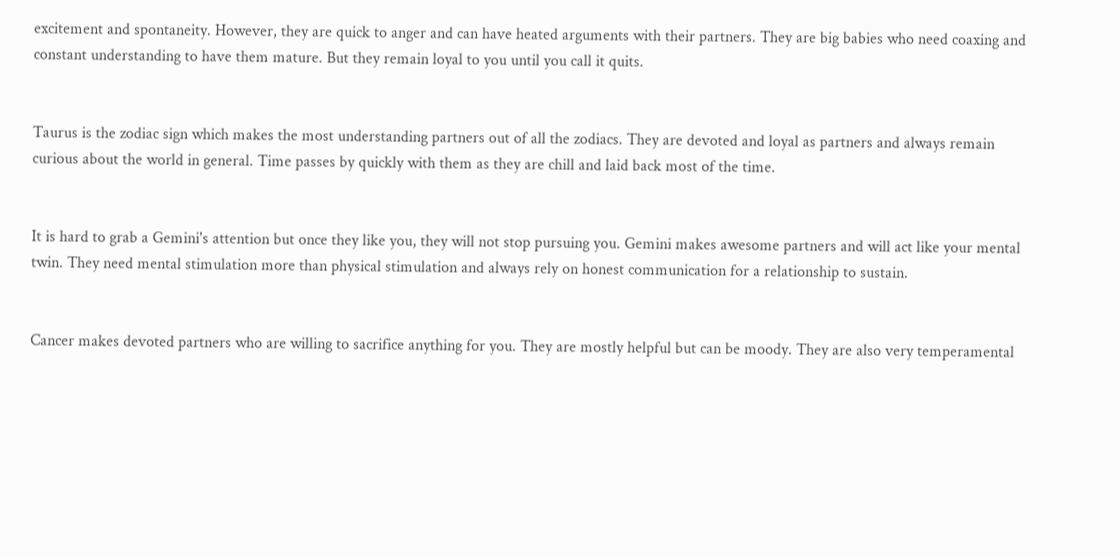excitement and spontaneity. However, they are quick to anger and can have heated arguments with their partners. They are big babies who need coaxing and constant understanding to have them mature. But they remain loyal to you until you call it quits.


Taurus is the zodiac sign which makes the most understanding partners out of all the zodiacs. They are devoted and loyal as partners and always remain curious about the world in general. Time passes by quickly with them as they are chill and laid back most of the time.


It is hard to grab a Gemini's attention but once they like you, they will not stop pursuing you. Gemini makes awesome partners and will act like your mental twin. They need mental stimulation more than physical stimulation and always rely on honest communication for a relationship to sustain.


Cancer makes devoted partners who are willing to sacrifice anything for you. They are mostly helpful but can be moody. They are also very temperamental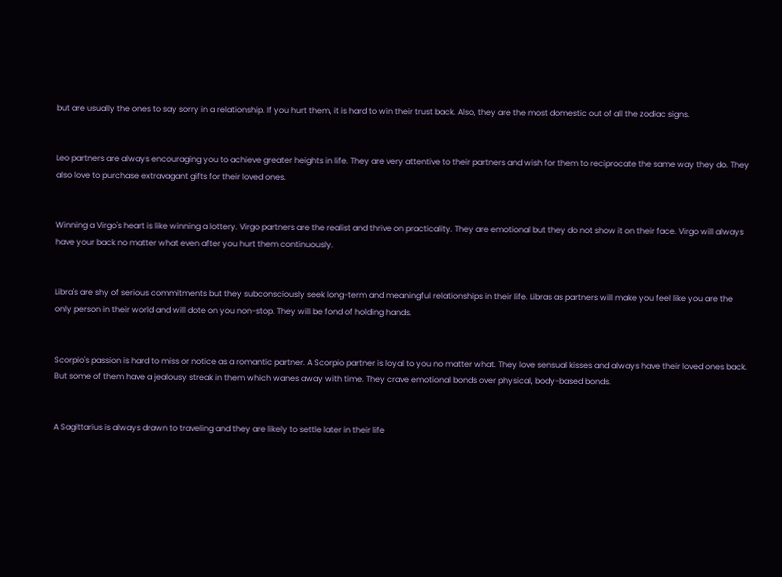but are usually the ones to say sorry in a relationship. If you hurt them, it is hard to win their trust back. Also, they are the most domestic out of all the zodiac signs.


Leo partners are always encouraging you to achieve greater heights in life. They are very attentive to their partners and wish for them to reciprocate the same way they do. They also love to purchase extravagant gifts for their loved ones.


Winning a Virgo's heart is like winning a lottery. Virgo partners are the realist and thrive on practicality. They are emotional but they do not show it on their face. Virgo will always have your back no matter what even after you hurt them continuously.


Libra's are shy of serious commitments but they subconsciously seek long-term and meaningful relationships in their life. Libras as partners will make you feel like you are the only person in their world and will dote on you non-stop. They will be fond of holding hands.


Scorpio's passion is hard to miss or notice as a romantic partner. A Scorpio partner is loyal to you no matter what. They love sensual kisses and always have their loved ones back. But some of them have a jealousy streak in them which wanes away with time. They crave emotional bonds over physical, body-based bonds.


A Sagittarius is always drawn to traveling and they are likely to settle later in their life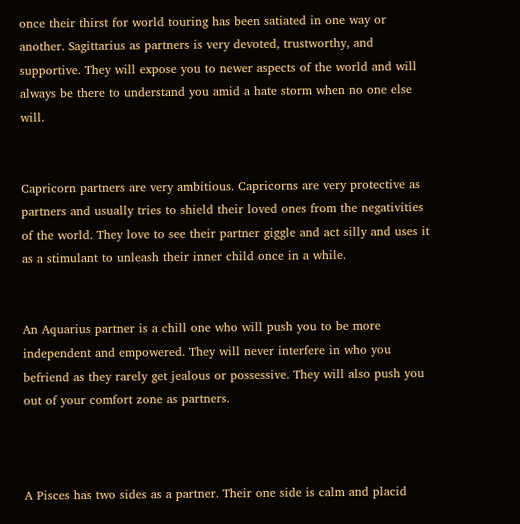once their thirst for world touring has been satiated in one way or another. Sagittarius as partners is very devoted, trustworthy, and supportive. They will expose you to newer aspects of the world and will always be there to understand you amid a hate storm when no one else will.


Capricorn partners are very ambitious. Capricorns are very protective as partners and usually tries to shield their loved ones from the negativities of the world. They love to see their partner giggle and act silly and uses it as a stimulant to unleash their inner child once in a while.


An Aquarius partner is a chill one who will push you to be more independent and empowered. They will never interfere in who you befriend as they rarely get jealous or possessive. They will also push you out of your comfort zone as partners.



A Pisces has two sides as a partner. Their one side is calm and placid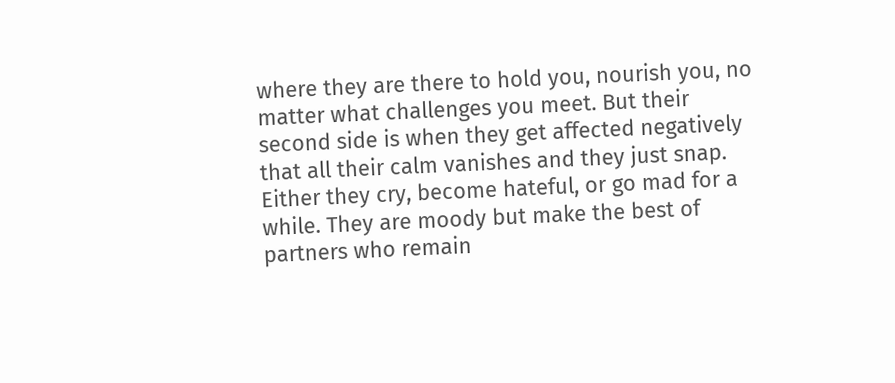where they are there to hold you, nourish you, no matter what challenges you meet. But their second side is when they get affected negatively that all their calm vanishes and they just snap. Either they cry, become hateful, or go mad for a while. They are moody but make the best of partners who remain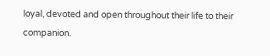loyal, devoted and open throughout their life to their companion.